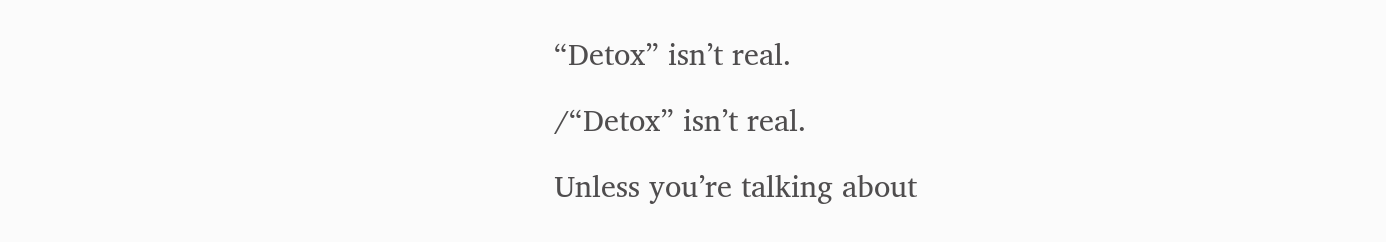“Detox” isn’t real.

/“Detox” isn’t real.

Unless you’re talking about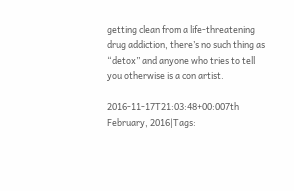getting clean from a life-threatening drug addiction, there’s no such thing as “detox” and anyone who tries to tell you otherwise is a con artist.

2016-11-17T21:03:48+00:007th February, 2016|Tags: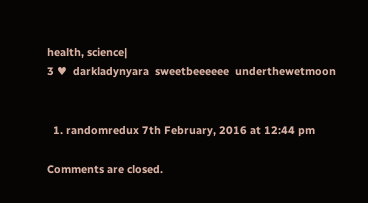health, science|
3 ♥  darkladynyara  sweetbeeeeee  underthewetmoon


  1. randomredux 7th February, 2016 at 12:44 pm

Comments are closed.